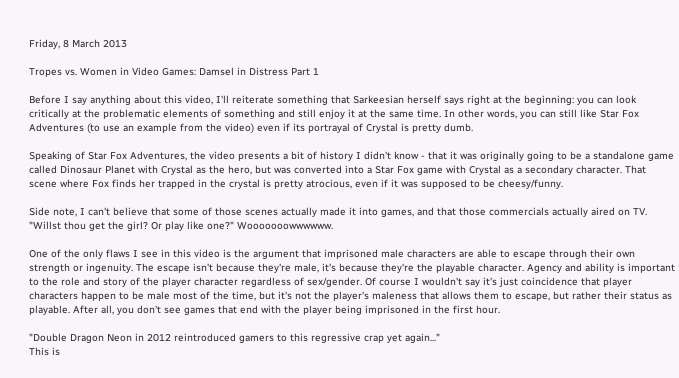Friday, 8 March 2013

Tropes vs. Women in Video Games: Damsel in Distress Part 1

Before I say anything about this video, I'll reiterate something that Sarkeesian herself says right at the beginning: you can look critically at the problematic elements of something and still enjoy it at the same time. In other words, you can still like Star Fox Adventures (to use an example from the video) even if its portrayal of Crystal is pretty dumb.

Speaking of Star Fox Adventures, the video presents a bit of history I didn't know - that it was originally going to be a standalone game called Dinosaur Planet with Crystal as the hero, but was converted into a Star Fox game with Crystal as a secondary character. That scene where Fox finds her trapped in the crystal is pretty atrocious, even if it was supposed to be cheesy/funny.

Side note, I can't believe that some of those scenes actually made it into games, and that those commercials actually aired on TV. "Willst thou get the girl? Or play like one?" Wooooooowwwwww.

One of the only flaws I see in this video is the argument that imprisoned male characters are able to escape through their own strength or ingenuity. The escape isn't because they're male, it's because they're the playable character. Agency and ability is important to the role and story of the player character regardless of sex/gender. Of course I wouldn't say it's just coincidence that player characters happen to be male most of the time, but it's not the player's maleness that allows them to escape, but rather their status as playable. After all, you don't see games that end with the player being imprisoned in the first hour.

"Double Dragon Neon in 2012 reintroduced gamers to this regressive crap yet again..."
This is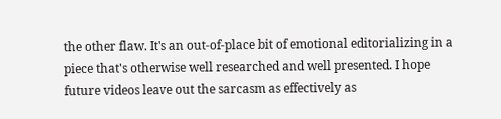the other flaw. It's an out-of-place bit of emotional editorializing in a piece that's otherwise well researched and well presented. I hope future videos leave out the sarcasm as effectively as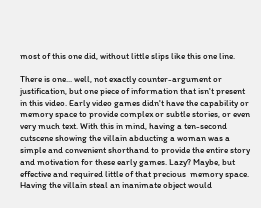most of this one did, without little slips like this one line.

There is one... well, not exactly counter-argument or justification, but one piece of information that isn't present in this video. Early video games didn't have the capability or memory space to provide complex or subtle stories, or even very much text. With this in mind, having a ten-second cutscene showing the villain abducting a woman was a simple and convenient shorthand to provide the entire story and motivation for these early games. Lazy? Maybe, but effective and required little of that precious  memory space. Having the villain steal an inanimate object would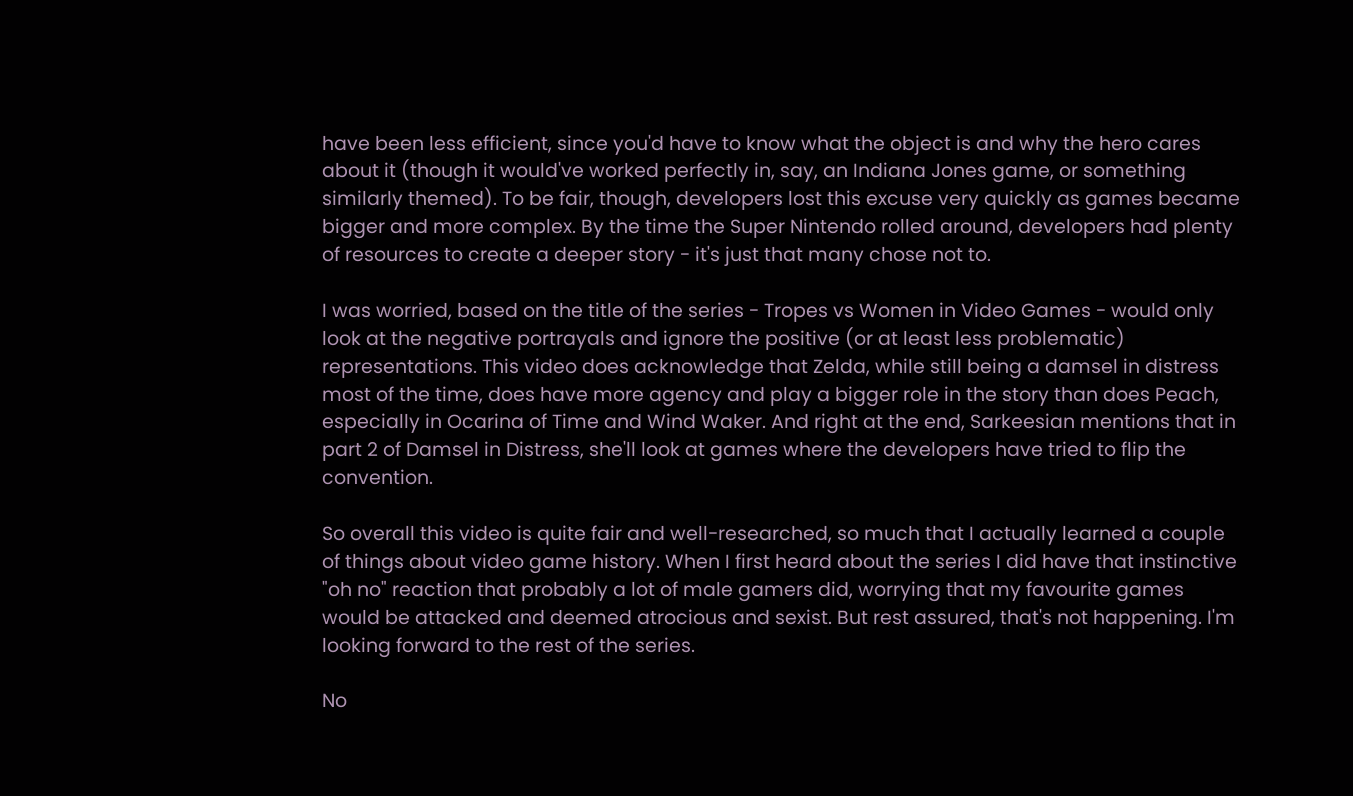have been less efficient, since you'd have to know what the object is and why the hero cares about it (though it would've worked perfectly in, say, an Indiana Jones game, or something similarly themed). To be fair, though, developers lost this excuse very quickly as games became bigger and more complex. By the time the Super Nintendo rolled around, developers had plenty of resources to create a deeper story - it's just that many chose not to.

I was worried, based on the title of the series - Tropes vs Women in Video Games - would only look at the negative portrayals and ignore the positive (or at least less problematic) representations. This video does acknowledge that Zelda, while still being a damsel in distress most of the time, does have more agency and play a bigger role in the story than does Peach, especially in Ocarina of Time and Wind Waker. And right at the end, Sarkeesian mentions that in part 2 of Damsel in Distress, she'll look at games where the developers have tried to flip the convention.

So overall this video is quite fair and well-researched, so much that I actually learned a couple of things about video game history. When I first heard about the series I did have that instinctive "oh no" reaction that probably a lot of male gamers did, worrying that my favourite games would be attacked and deemed atrocious and sexist. But rest assured, that's not happening. I'm looking forward to the rest of the series.

No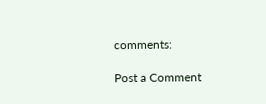comments:

Post a Comment